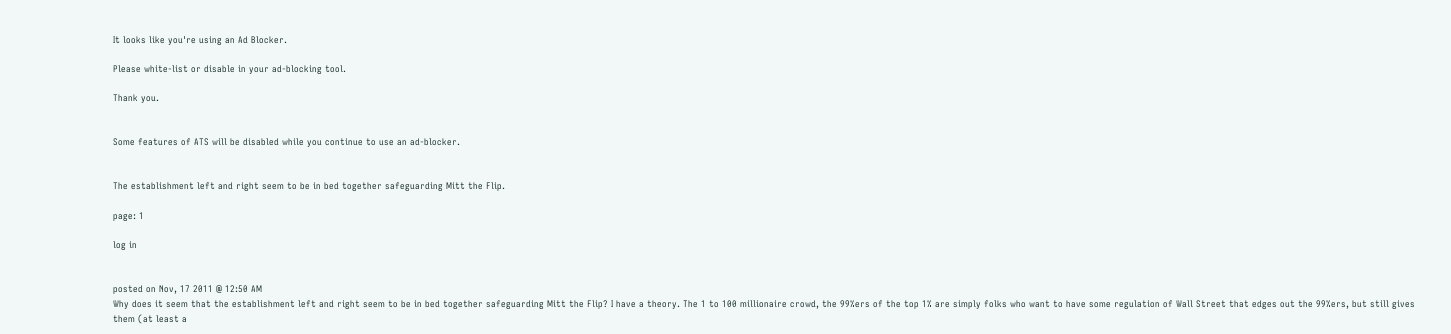It looks like you're using an Ad Blocker.

Please white-list or disable in your ad-blocking tool.

Thank you.


Some features of ATS will be disabled while you continue to use an ad-blocker.


The establishment left and right seem to be in bed together safeguarding Mitt the Flip.

page: 1

log in


posted on Nov, 17 2011 @ 12:50 AM
Why does it seem that the establishment left and right seem to be in bed together safeguarding Mitt the Flip? I have a theory. The 1 to 100 millionaire crowd, the 99%ers of the top 1% are simply folks who want to have some regulation of Wall Street that edges out the 99%ers, but still gives them (at least a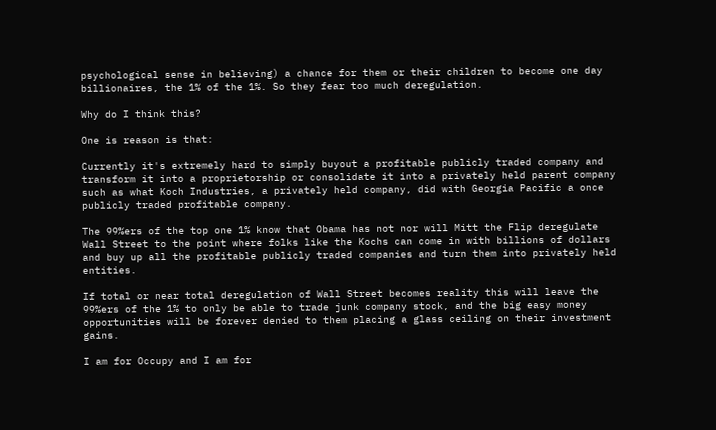psychological sense in believing) a chance for them or their children to become one day billionaires, the 1% of the 1%. So they fear too much deregulation.

Why do I think this?

One is reason is that:

Currently it's extremely hard to simply buyout a profitable publicly traded company and transform it into a proprietorship or consolidate it into a privately held parent company such as what Koch Industries, a privately held company, did with Georgia Pacific a once publicly traded profitable company.

The 99%ers of the top one 1% know that Obama has not nor will Mitt the Flip deregulate Wall Street to the point where folks like the Kochs can come in with billions of dollars and buy up all the profitable publicly traded companies and turn them into privately held entities.

If total or near total deregulation of Wall Street becomes reality this will leave the 99%ers of the 1% to only be able to trade junk company stock, and the big easy money opportunities will be forever denied to them placing a glass ceiling on their investment gains.

I am for Occupy and I am for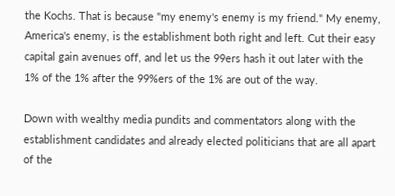the Kochs. That is because "my enemy's enemy is my friend." My enemy, America's enemy, is the establishment both right and left. Cut their easy capital gain avenues off, and let us the 99ers hash it out later with the 1% of the 1% after the 99%ers of the 1% are out of the way.

Down with wealthy media pundits and commentators along with the establishment candidates and already elected politicians that are all apart of the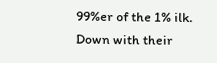99%er of the 1% ilk. Down with their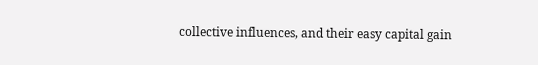collective influences, and their easy capital gain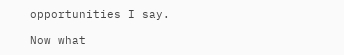opportunities I say.

Now what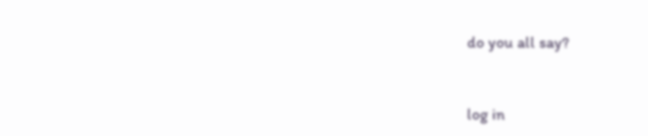do you all say?


log in